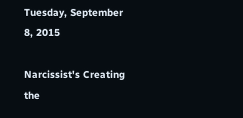Tuesday, September 8, 2015

Narcissist's Creating the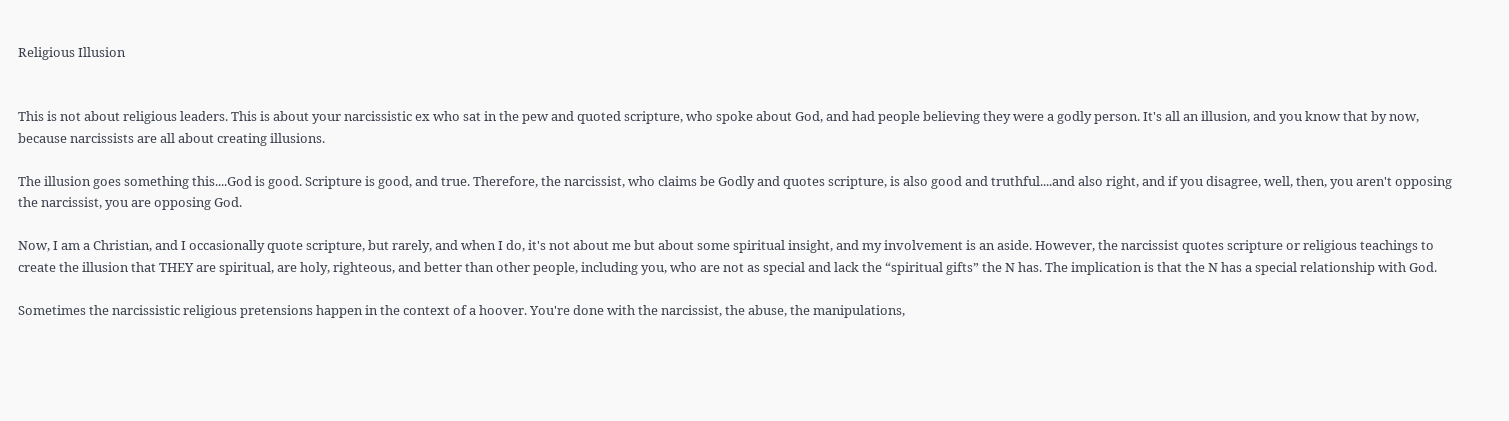Religious Illusion


This is not about religious leaders. This is about your narcissistic ex who sat in the pew and quoted scripture, who spoke about God, and had people believing they were a godly person. It's all an illusion, and you know that by now, because narcissists are all about creating illusions.

The illusion goes something this....God is good. Scripture is good, and true. Therefore, the narcissist, who claims be Godly and quotes scripture, is also good and truthful....and also right, and if you disagree, well, then, you aren't opposing the narcissist, you are opposing God.

Now, I am a Christian, and I occasionally quote scripture, but rarely, and when I do, it's not about me but about some spiritual insight, and my involvement is an aside. However, the narcissist quotes scripture or religious teachings to create the illusion that THEY are spiritual, are holy, righteous, and better than other people, including you, who are not as special and lack the “spiritual gifts” the N has. The implication is that the N has a special relationship with God.

Sometimes the narcissistic religious pretensions happen in the context of a hoover. You're done with the narcissist, the abuse, the manipulations,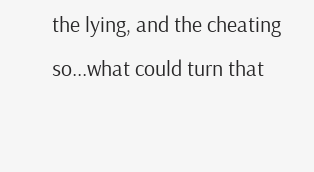the lying, and the cheating so...what could turn that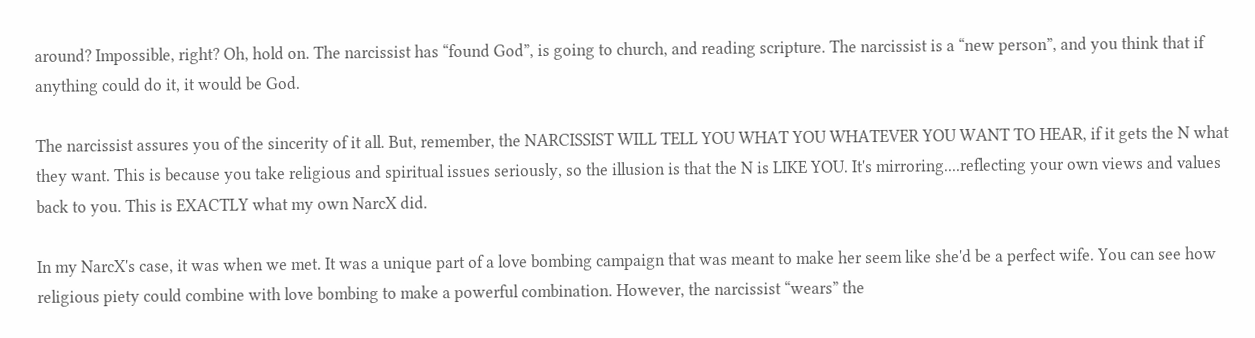around? Impossible, right? Oh, hold on. The narcissist has “found God”, is going to church, and reading scripture. The narcissist is a “new person”, and you think that if anything could do it, it would be God.

The narcissist assures you of the sincerity of it all. But, remember, the NARCISSIST WILL TELL YOU WHAT YOU WHATEVER YOU WANT TO HEAR, if it gets the N what they want. This is because you take religious and spiritual issues seriously, so the illusion is that the N is LIKE YOU. It's mirroring....reflecting your own views and values back to you. This is EXACTLY what my own NarcX did.

In my NarcX's case, it was when we met. It was a unique part of a love bombing campaign that was meant to make her seem like she'd be a perfect wife. You can see how religious piety could combine with love bombing to make a powerful combination. However, the narcissist “wears” the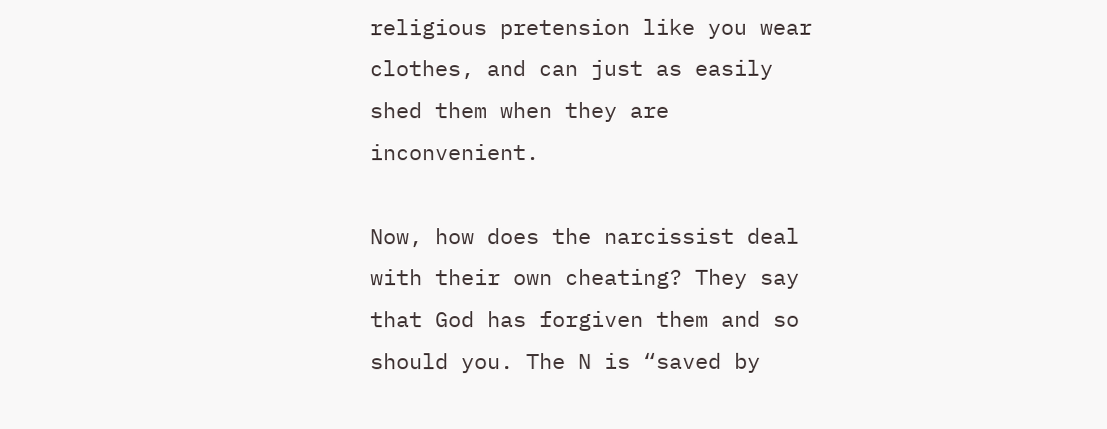religious pretension like you wear clothes, and can just as easily shed them when they are inconvenient.

Now, how does the narcissist deal with their own cheating? They say that God has forgiven them and so should you. The N is “saved by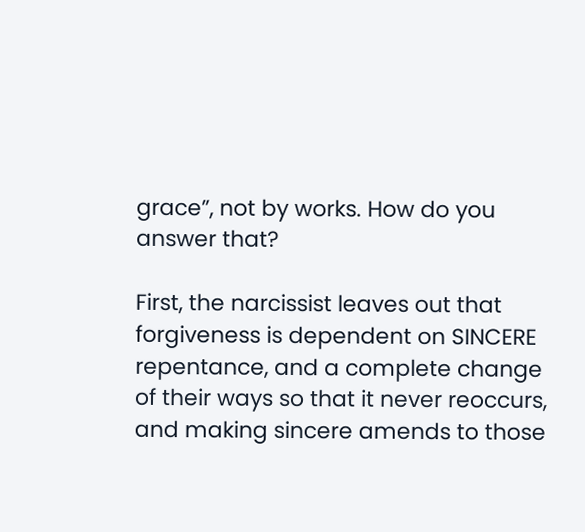grace”, not by works. How do you answer that?

First, the narcissist leaves out that forgiveness is dependent on SINCERE repentance, and a complete change of their ways so that it never reoccurs, and making sincere amends to those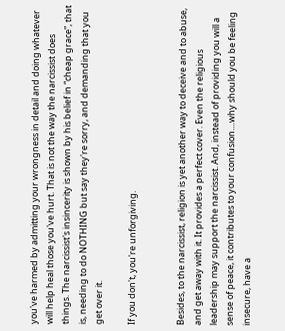you've harmed by admitting your wrongness in detail and doing whatever will help heal those you've hurt. That is not the way the narcissist does things. The narcissist's insincerity is shown by his belief in “cheap grace”, that is, needing to do NOTHING but say they're sorry, and demanding that you get over it.

If you don't, you're unforgiving.


Besides, to the narcissist, religion is yet another way to deceive and to abuse, and get away with it. It provides a perfect cover. Even the religious leadership may support the narcissist. And, instead of providing you will a sense of peace, it contributes to your confusion....why should you be feeling insecure, have a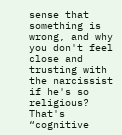sense that something is wrong, and why you don't feel close and trusting with the narcissist if he's so religious? That's “cognitive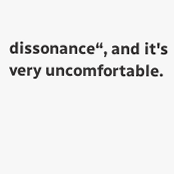dissonance“, and it's very uncomfortable.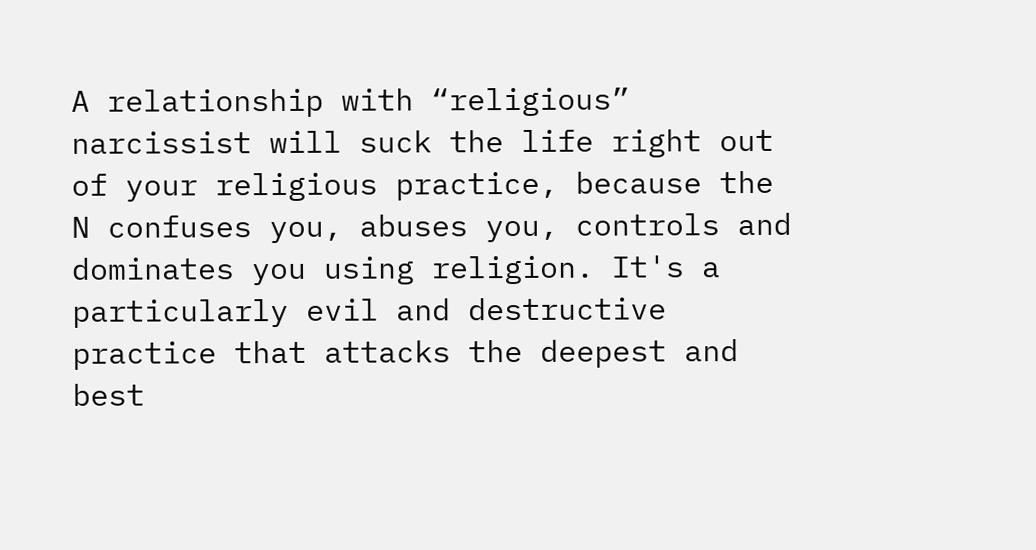A relationship with “religious” narcissist will suck the life right out of your religious practice, because the N confuses you, abuses you, controls and dominates you using religion. It's a particularly evil and destructive practice that attacks the deepest and best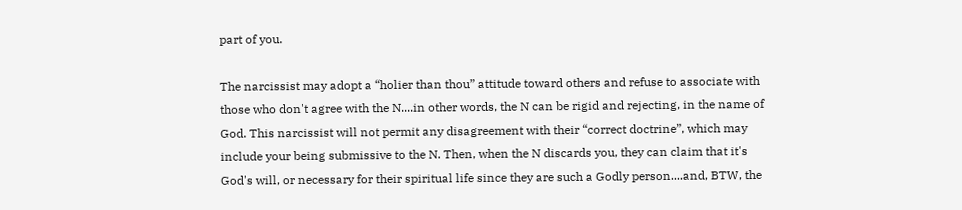part of you.

The narcissist may adopt a “holier than thou” attitude toward others and refuse to associate with those who don't agree with the N....in other words, the N can be rigid and rejecting, in the name of God. This narcissist will not permit any disagreement with their “correct doctrine”, which may include your being submissive to the N. Then, when the N discards you, they can claim that it's God's will, or necessary for their spiritual life since they are such a Godly person....and, BTW, the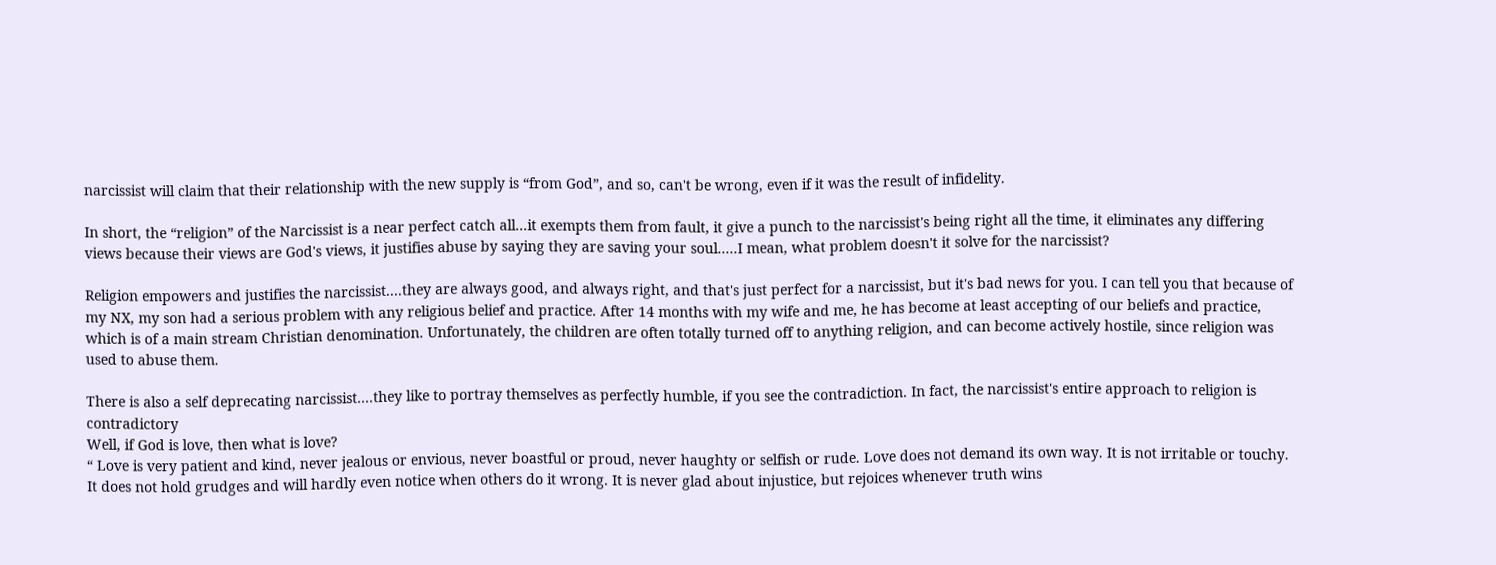narcissist will claim that their relationship with the new supply is “from God”, and so, can't be wrong, even if it was the result of infidelity.

In short, the “religion” of the Narcissist is a near perfect catch all...it exempts them from fault, it give a punch to the narcissist's being right all the time, it eliminates any differing views because their views are God's views, it justifies abuse by saying they are saving your soul.....I mean, what problem doesn't it solve for the narcissist?

Religion empowers and justifies the narcissist....they are always good, and always right, and that's just perfect for a narcissist, but it's bad news for you. I can tell you that because of my NX, my son had a serious problem with any religious belief and practice. After 14 months with my wife and me, he has become at least accepting of our beliefs and practice, which is of a main stream Christian denomination. Unfortunately, the children are often totally turned off to anything religion, and can become actively hostile, since religion was used to abuse them.

There is also a self deprecating narcissist....they like to portray themselves as perfectly humble, if you see the contradiction. In fact, the narcissist's entire approach to religion is contradictory
Well, if God is love, then what is love?
“ Love is very patient and kind, never jealous or envious, never boastful or proud, never haughty or selfish or rude. Love does not demand its own way. It is not irritable or touchy. It does not hold grudges and will hardly even notice when others do it wrong. It is never glad about injustice, but rejoices whenever truth wins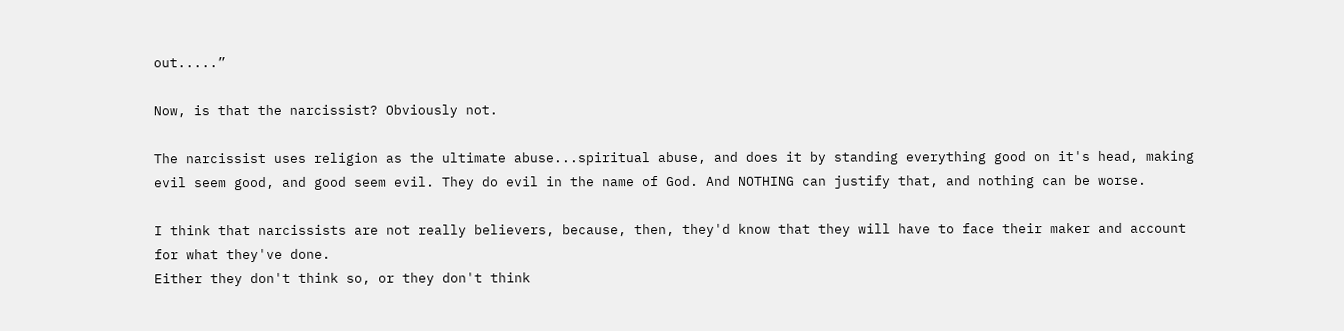out.....”

Now, is that the narcissist? Obviously not.

The narcissist uses religion as the ultimate abuse...spiritual abuse, and does it by standing everything good on it's head, making evil seem good, and good seem evil. They do evil in the name of God. And NOTHING can justify that, and nothing can be worse.

I think that narcissists are not really believers, because, then, they'd know that they will have to face their maker and account for what they've done.
Either they don't think so, or they don't think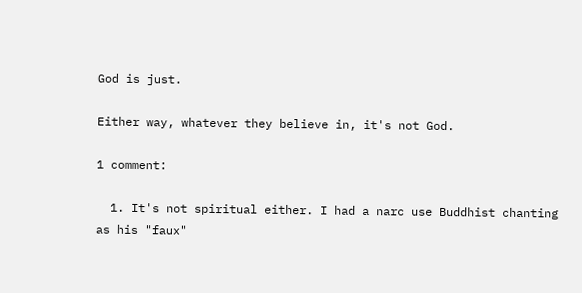God is just.

Either way, whatever they believe in, it's not God.

1 comment:

  1. It's not spiritual either. I had a narc use Buddhist chanting as his "faux"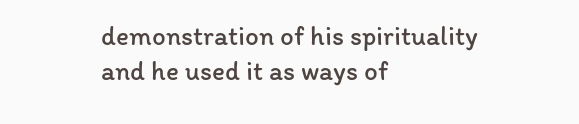demonstration of his spirituality and he used it as ways of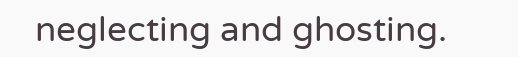neglecting and ghosting.